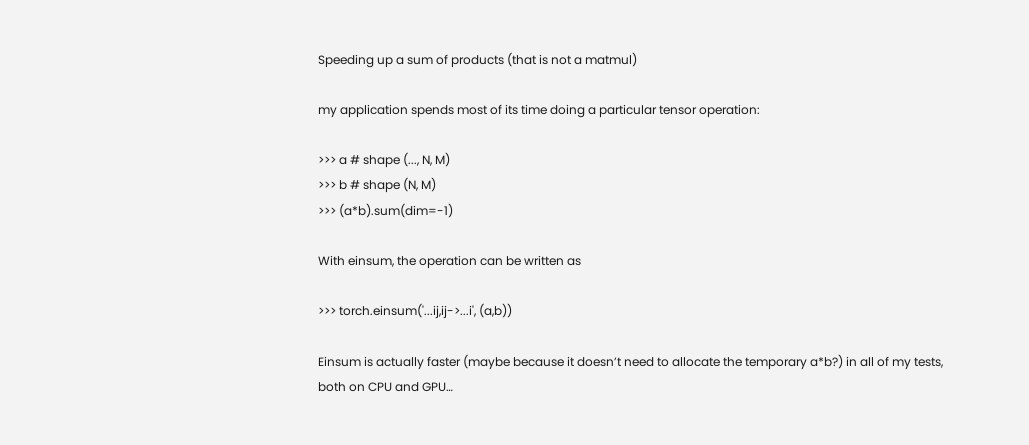Speeding up a sum of products (that is not a matmul)

my application spends most of its time doing a particular tensor operation:

>>> a # shape (..., N, M)
>>> b # shape (N, M)
>>> (a*b).sum(dim=-1)

With einsum, the operation can be written as

>>> torch.einsum('...ij,ij->...i', (a,b))

Einsum is actually faster (maybe because it doesn’t need to allocate the temporary a*b?) in all of my tests, both on CPU and GPU…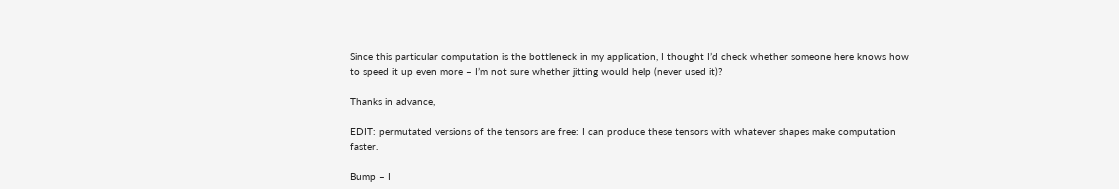Since this particular computation is the bottleneck in my application, I thought I’d check whether someone here knows how to speed it up even more – I’m not sure whether jitting would help (never used it)?

Thanks in advance,

EDIT: permutated versions of the tensors are free: I can produce these tensors with whatever shapes make computation faster.

Bump – I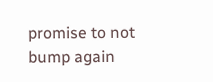promise to not bump again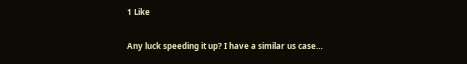1 Like

Any luck speeding it up? I have a similar us case…